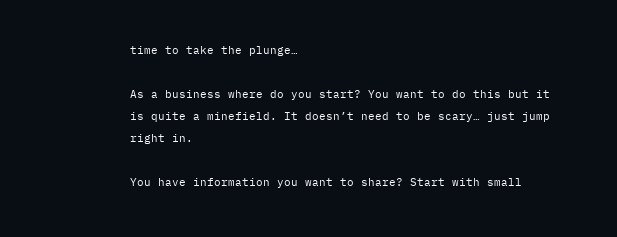time to take the plunge…

As a business where do you start? You want to do this but it is quite a minefield. It doesn’t need to be scary… just jump right in.

You have information you want to share? Start with small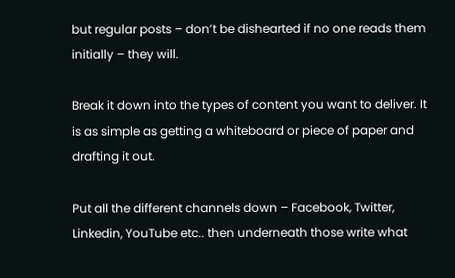but regular posts – don’t be dishearted if no one reads them initially – they will.

Break it down into the types of content you want to deliver. It is as simple as getting a whiteboard or piece of paper and drafting it out.

Put all the different channels down – Facebook, Twitter, Linkedin, YouTube etc.. then underneath those write what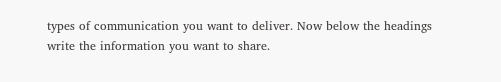types of communication you want to deliver. Now below the headings write the information you want to share.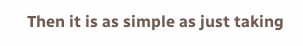Then it is as simple as just taking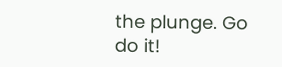the plunge. Go do it!